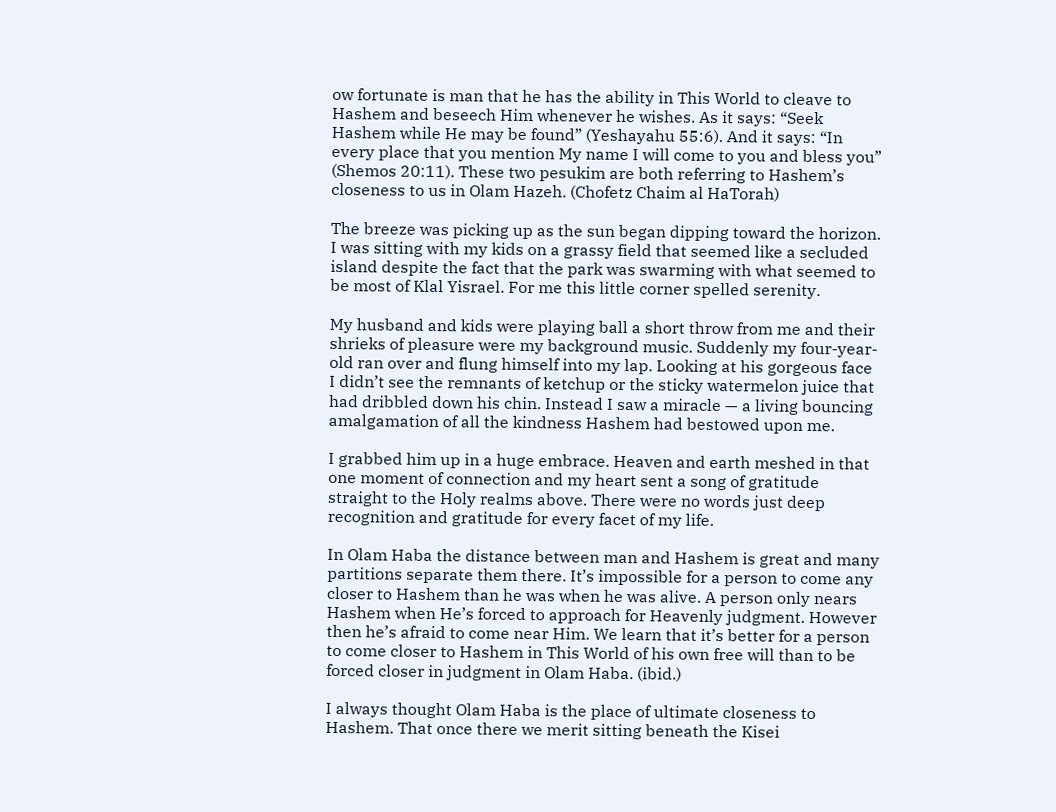ow fortunate is man that he has the ability in This World to cleave to Hashem and beseech Him whenever he wishes. As it says: “Seek Hashem while He may be found” (Yeshayahu 55:6). And it says: “In every place that you mention My name I will come to you and bless you” (Shemos 20:11). These two pesukim are both referring to Hashem’s closeness to us in Olam Hazeh. (Chofetz Chaim al HaTorah)

The breeze was picking up as the sun began dipping toward the horizon. I was sitting with my kids on a grassy field that seemed like a secluded island despite the fact that the park was swarming with what seemed to be most of Klal Yisrael. For me this little corner spelled serenity.

My husband and kids were playing ball a short throw from me and their shrieks of pleasure were my background music. Suddenly my four-year-old ran over and flung himself into my lap. Looking at his gorgeous face I didn’t see the remnants of ketchup or the sticky watermelon juice that had dribbled down his chin. Instead I saw a miracle — a living bouncing amalgamation of all the kindness Hashem had bestowed upon me.

I grabbed him up in a huge embrace. Heaven and earth meshed in that one moment of connection and my heart sent a song of gratitude straight to the Holy realms above. There were no words just deep recognition and gratitude for every facet of my life.

In Olam Haba the distance between man and Hashem is great and many partitions separate them there. It’s impossible for a person to come any closer to Hashem than he was when he was alive. A person only nears Hashem when He’s forced to approach for Heavenly judgment. However then he’s afraid to come near Him. We learn that it’s better for a person to come closer to Hashem in This World of his own free will than to be forced closer in judgment in Olam Haba. (ibid.)

I always thought Olam Haba is the place of ultimate closeness to Hashem. That once there we merit sitting beneath the Kisei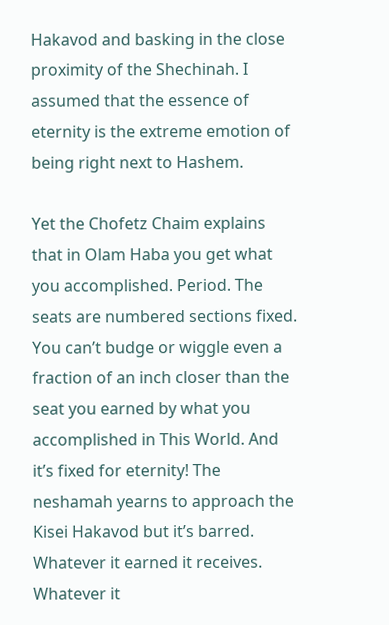Hakavod and basking in the close proximity of the Shechinah. I assumed that the essence of eternity is the extreme emotion of being right next to Hashem.

Yet the Chofetz Chaim explains that in Olam Haba you get what you accomplished. Period. The seats are numbered sections fixed. You can’t budge or wiggle even a fraction of an inch closer than the seat you earned by what you accomplished in This World. And it’s fixed for eternity! The neshamah yearns to approach the Kisei Hakavod but it’s barred. Whatever it earned it receives. Whatever it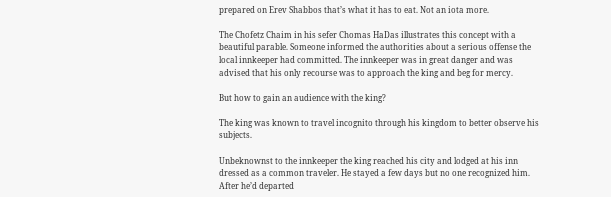prepared on Erev Shabbos that’s what it has to eat. Not an iota more.

The Chofetz Chaim in his sefer Chomas HaDas illustrates this concept with a beautiful parable. Someone informed the authorities about a serious offense the local innkeeper had committed. The innkeeper was in great danger and was advised that his only recourse was to approach the king and beg for mercy.

But how to gain an audience with the king?

The king was known to travel incognito through his kingdom to better observe his subjects.

Unbeknownst to the innkeeper the king reached his city and lodged at his inn dressed as a common traveler. He stayed a few days but no one recognized him. After he’d departed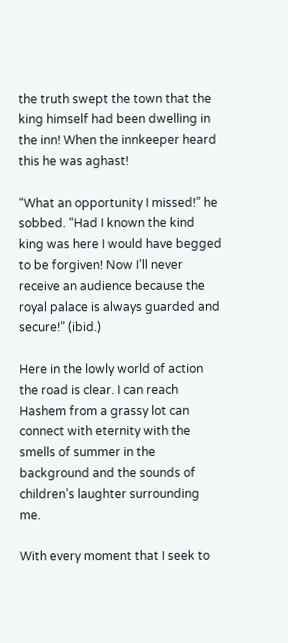the truth swept the town that the king himself had been dwelling in the inn! When the innkeeper heard this he was aghast!

“What an opportunity I missed!” he sobbed. “Had I known the kind king was here I would have begged to be forgiven! Now I’ll never receive an audience because the royal palace is always guarded and secure!” (ibid.)

Here in the lowly world of action the road is clear. I can reach Hashem from a grassy lot can connect with eternity with the smells of summer in the background and the sounds of children’s laughter surrounding me.

With every moment that I seek to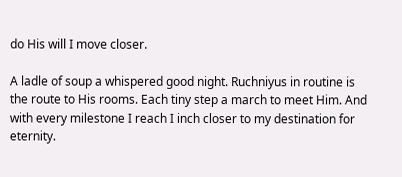do His will I move closer.

A ladle of soup a whispered good night. Ruchniyus in routine is the route to His rooms. Each tiny step a march to meet Him. And with every milestone I reach I inch closer to my destination for eternity.